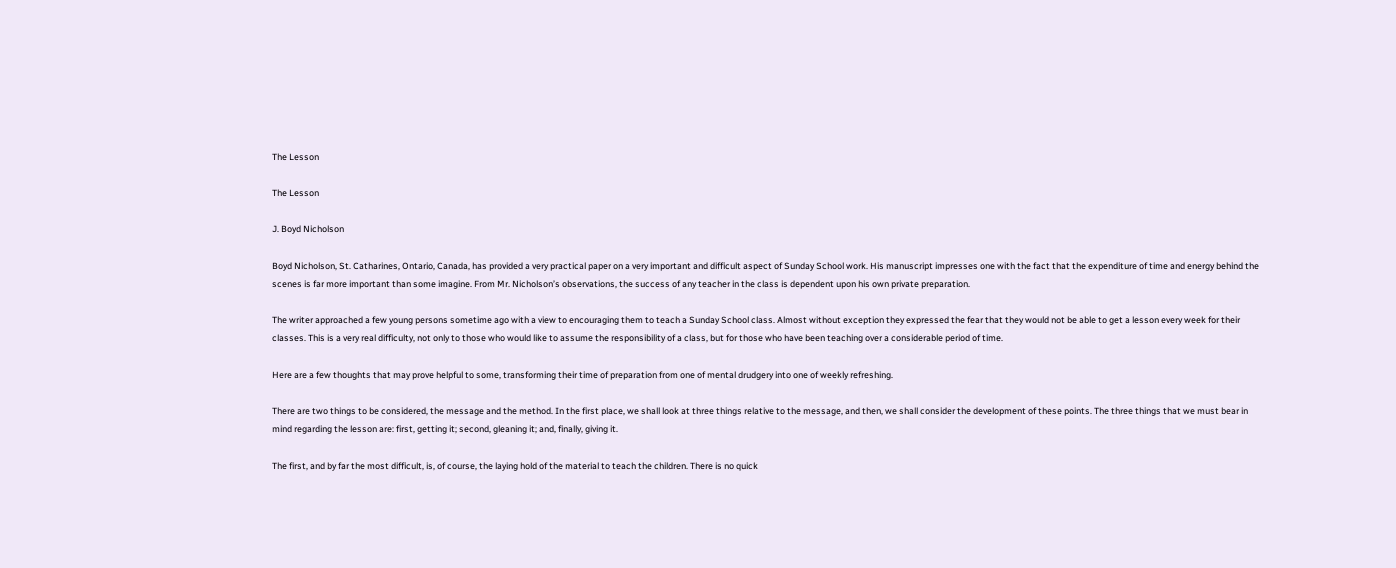The Lesson

The Lesson

J. Boyd Nicholson

Boyd Nicholson, St. Catharines, Ontario, Canada, has provided a very practical paper on a very important and difficult aspect of Sunday School work. His manuscript impresses one with the fact that the expenditure of time and energy behind the scenes is far more important than some imagine. From Mr. Nicholson’s observations, the success of any teacher in the class is dependent upon his own private preparation.

The writer approached a few young persons sometime ago with a view to encouraging them to teach a Sunday School class. Almost without exception they expressed the fear that they would not be able to get a lesson every week for their classes. This is a very real difficulty, not only to those who would like to assume the responsibility of a class, but for those who have been teaching over a considerable period of time.

Here are a few thoughts that may prove helpful to some, transforming their time of preparation from one of mental drudgery into one of weekly refreshing.

There are two things to be considered, the message and the method. In the first place, we shall look at three things relative to the message, and then, we shall consider the development of these points. The three things that we must bear in mind regarding the lesson are: first, getting it; second, gleaning it; and, finally, giving it.

The first, and by far the most difficult, is, of course, the laying hold of the material to teach the children. There is no quick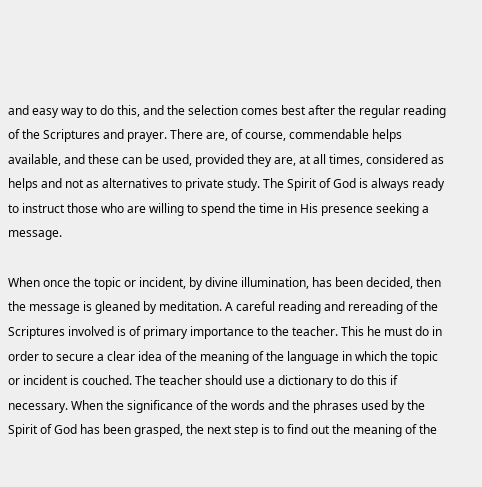and easy way to do this, and the selection comes best after the regular reading of the Scriptures and prayer. There are, of course, commendable helps available, and these can be used, provided they are, at all times, considered as helps and not as alternatives to private study. The Spirit of God is always ready to instruct those who are willing to spend the time in His presence seeking a message.

When once the topic or incident, by divine illumination, has been decided, then the message is gleaned by meditation. A careful reading and rereading of the Scriptures involved is of primary importance to the teacher. This he must do in order to secure a clear idea of the meaning of the language in which the topic or incident is couched. The teacher should use a dictionary to do this if necessary. When the significance of the words and the phrases used by the Spirit of God has been grasped, the next step is to find out the meaning of the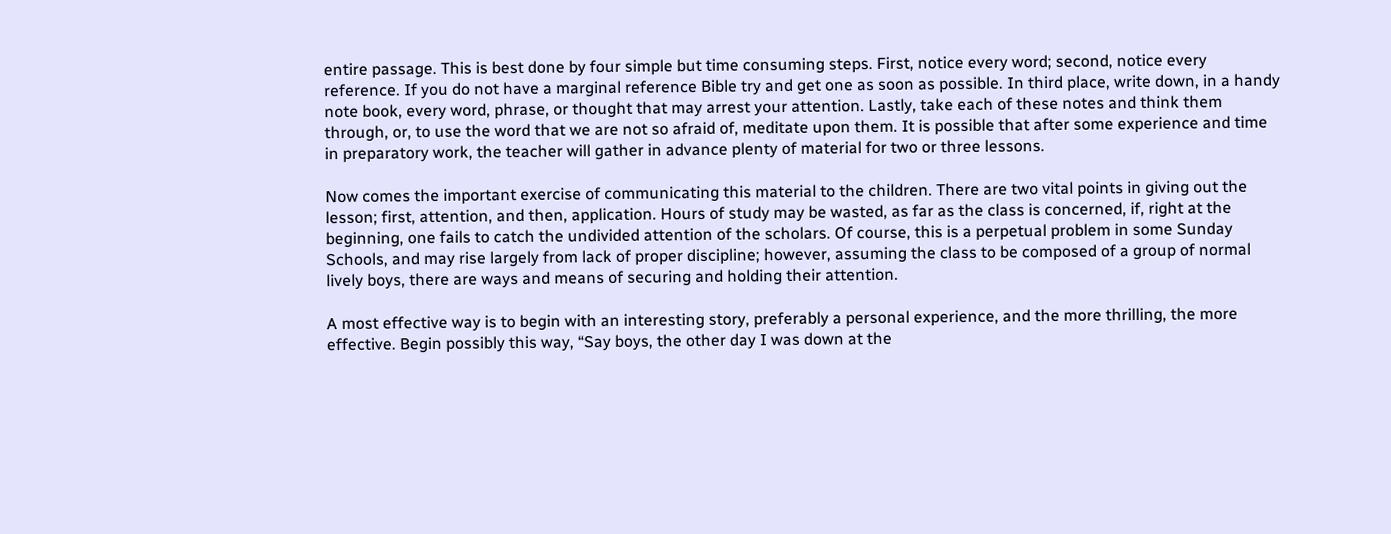entire passage. This is best done by four simple but time consuming steps. First, notice every word; second, notice every reference. If you do not have a marginal reference Bible try and get one as soon as possible. In third place, write down, in a handy note book, every word, phrase, or thought that may arrest your attention. Lastly, take each of these notes and think them through, or, to use the word that we are not so afraid of, meditate upon them. It is possible that after some experience and time in preparatory work, the teacher will gather in advance plenty of material for two or three lessons.

Now comes the important exercise of communicating this material to the children. There are two vital points in giving out the lesson; first, attention, and then, application. Hours of study may be wasted, as far as the class is concerned, if, right at the beginning, one fails to catch the undivided attention of the scholars. Of course, this is a perpetual problem in some Sunday Schools, and may rise largely from lack of proper discipline; however, assuming the class to be composed of a group of normal lively boys, there are ways and means of securing and holding their attention.

A most effective way is to begin with an interesting story, preferably a personal experience, and the more thrilling, the more effective. Begin possibly this way, “Say boys, the other day I was down at the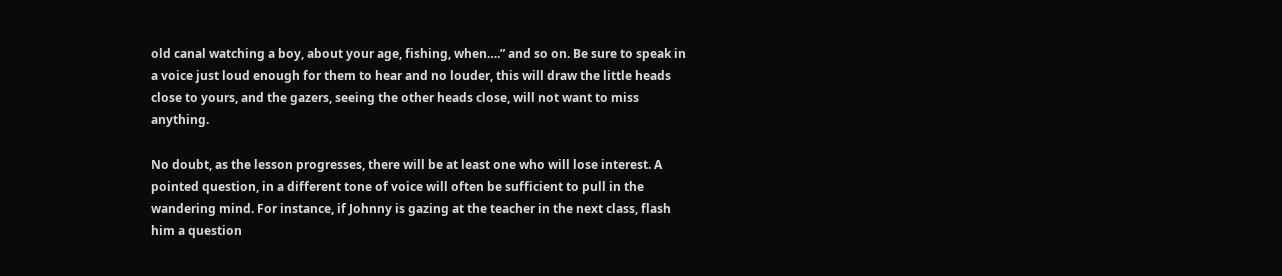old canal watching a boy, about your age, fishing, when….” and so on. Be sure to speak in a voice just loud enough for them to hear and no louder, this will draw the little heads close to yours, and the gazers, seeing the other heads close, will not want to miss anything.

No doubt, as the lesson progresses, there will be at least one who will lose interest. A pointed question, in a different tone of voice will often be sufficient to pull in the wandering mind. For instance, if Johnny is gazing at the teacher in the next class, flash him a question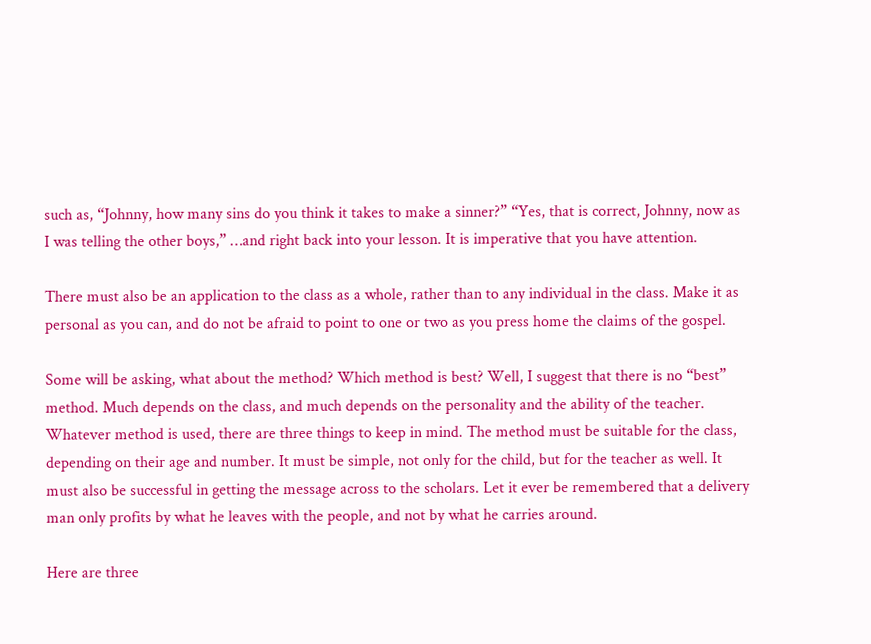such as, “Johnny, how many sins do you think it takes to make a sinner?” “Yes, that is correct, Johnny, now as I was telling the other boys,” …and right back into your lesson. It is imperative that you have attention.

There must also be an application to the class as a whole, rather than to any individual in the class. Make it as personal as you can, and do not be afraid to point to one or two as you press home the claims of the gospel.

Some will be asking, what about the method? Which method is best? Well, I suggest that there is no “best” method. Much depends on the class, and much depends on the personality and the ability of the teacher. Whatever method is used, there are three things to keep in mind. The method must be suitable for the class, depending on their age and number. It must be simple, not only for the child, but for the teacher as well. It must also be successful in getting the message across to the scholars. Let it ever be remembered that a delivery man only profits by what he leaves with the people, and not by what he carries around.

Here are three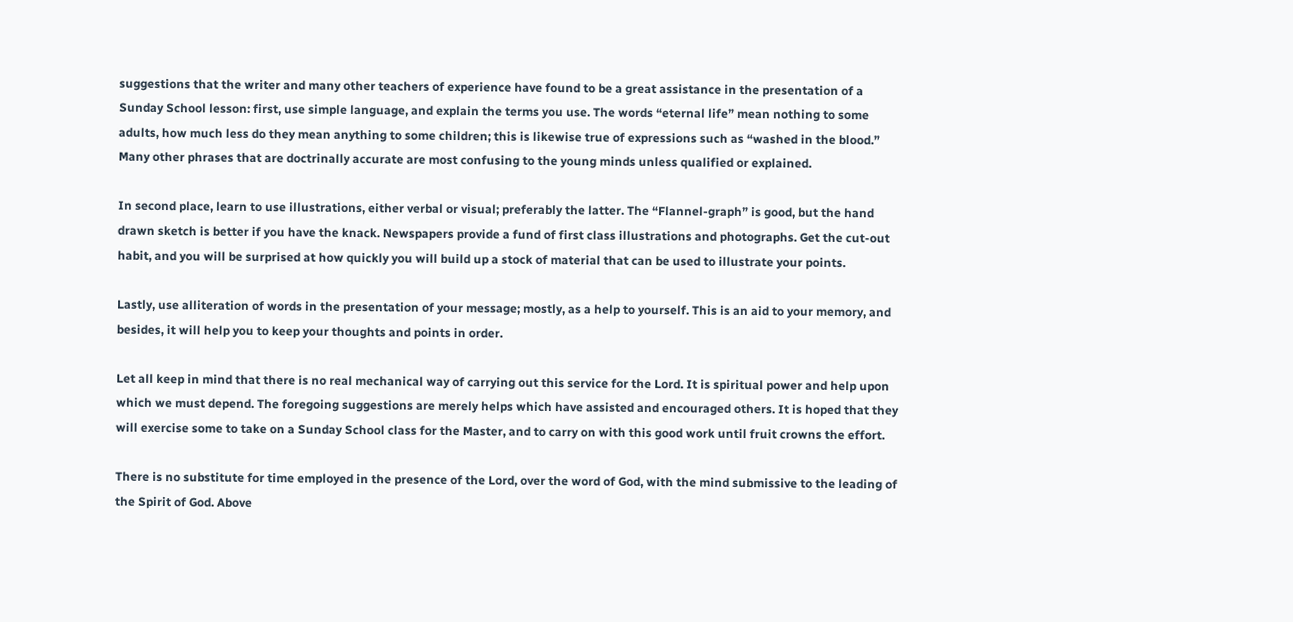suggestions that the writer and many other teachers of experience have found to be a great assistance in the presentation of a Sunday School lesson: first, use simple language, and explain the terms you use. The words “eternal life” mean nothing to some adults, how much less do they mean anything to some children; this is likewise true of expressions such as “washed in the blood.” Many other phrases that are doctrinally accurate are most confusing to the young minds unless qualified or explained.

In second place, learn to use illustrations, either verbal or visual; preferably the latter. The “Flannel-graph” is good, but the hand drawn sketch is better if you have the knack. Newspapers provide a fund of first class illustrations and photographs. Get the cut-out habit, and you will be surprised at how quickly you will build up a stock of material that can be used to illustrate your points.

Lastly, use alliteration of words in the presentation of your message; mostly, as a help to yourself. This is an aid to your memory, and besides, it will help you to keep your thoughts and points in order.

Let all keep in mind that there is no real mechanical way of carrying out this service for the Lord. It is spiritual power and help upon which we must depend. The foregoing suggestions are merely helps which have assisted and encouraged others. It is hoped that they will exercise some to take on a Sunday School class for the Master, and to carry on with this good work until fruit crowns the effort.

There is no substitute for time employed in the presence of the Lord, over the word of God, with the mind submissive to the leading of the Spirit of God. Above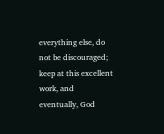everything else, do not be discouraged; keep at this excellent work, and eventually, God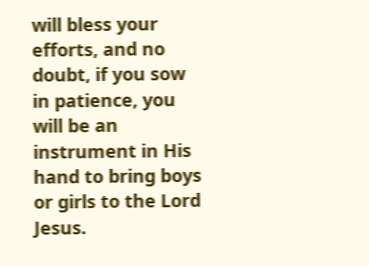will bless your efforts, and no doubt, if you sow in patience, you will be an instrument in His hand to bring boys or girls to the Lord Jesus.